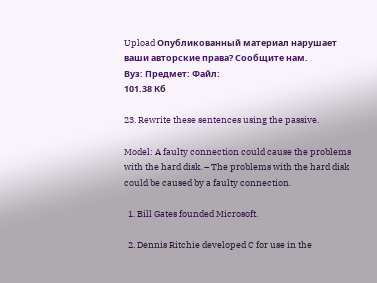Upload Опубликованный материал нарушает ваши авторские права? Сообщите нам.
Вуз: Предмет: Файл:
101.38 Кб

23. Rewrite these sentences using the passive.

Model: A faulty connection could cause the problems with the hard disk. – The problems with the hard disk could be caused by a faulty connection.

  1. Bill Gates founded Microsoft.

  2. Dennis Ritchie developed C for use in the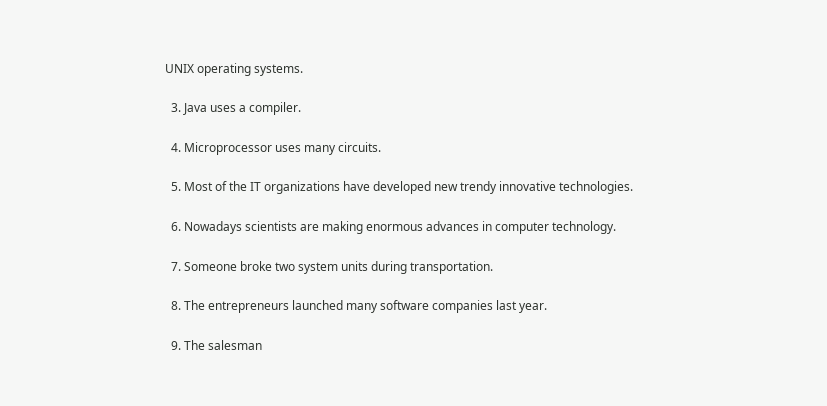UNIX operating systems.

  3. Java uses a compiler.

  4. Microprocessor uses many circuits.

  5. Most of the IT organizations have developed new trendy innovative technologies.

  6. Nowadays scientists are making enormous advances in computer technology.

  7. Someone broke two system units during transportation.

  8. The entrepreneurs launched many software companies last year.

  9. The salesman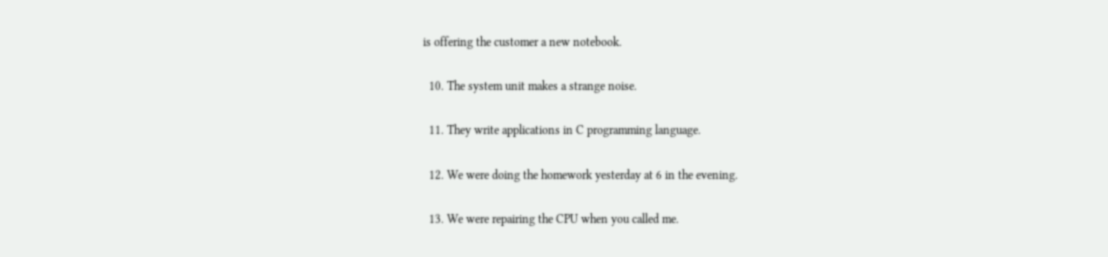is offering the customer a new notebook.

  10. The system unit makes a strange noise.

  11. They write applications in C programming language.

  12. We were doing the homework yesterday at 6 in the evening.

  13. We were repairing the CPU when you called me.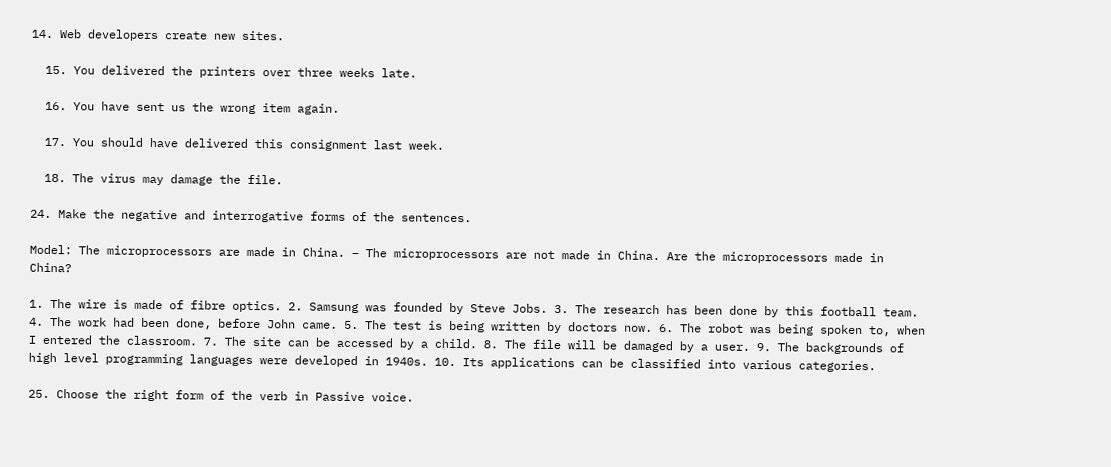14. Web developers create new sites.

  15. You delivered the printers over three weeks late.

  16. You have sent us the wrong item again.

  17. You should have delivered this consignment last week.

  18. The virus may damage the file.

24. Make the negative and interrogative forms of the sentences.

Model: The microprocessors are made in China. – The microprocessors are not made in China. Are the microprocessors made in China?

1. The wire is made of fibre optics. 2. Samsung was founded by Steve Jobs. 3. The research has been done by this football team. 4. The work had been done, before John came. 5. The test is being written by doctors now. 6. The robot was being spoken to, when I entered the classroom. 7. The site can be accessed by a child. 8. The file will be damaged by a user. 9. The backgrounds of high level programming languages were developed in 1940s. 10. Its applications can be classified into various categories.

25. Choose the right form of the verb in Passive voice.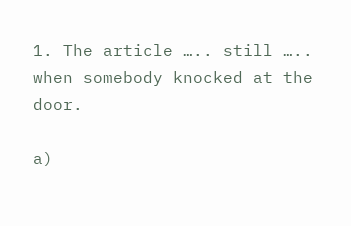1. The article ….. still ….. when somebody knocked at the door.

a)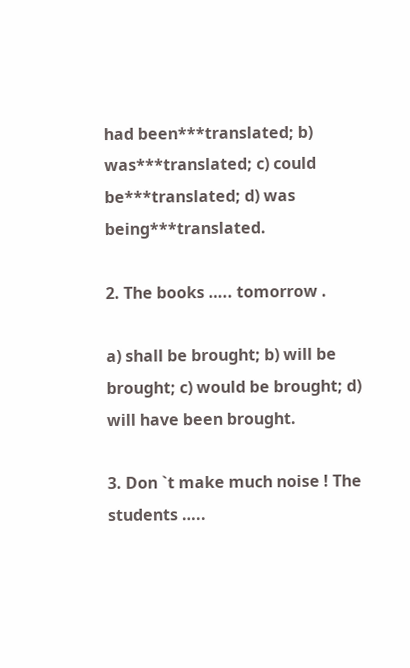had been***translated; b) was***translated; c) could be***translated; d) was being***translated.

2. The books ….. tomorrow .

a) shall be brought; b) will be brought; c) would be brought; d) will have been brought.

3. Don `t make much noise ! The students …..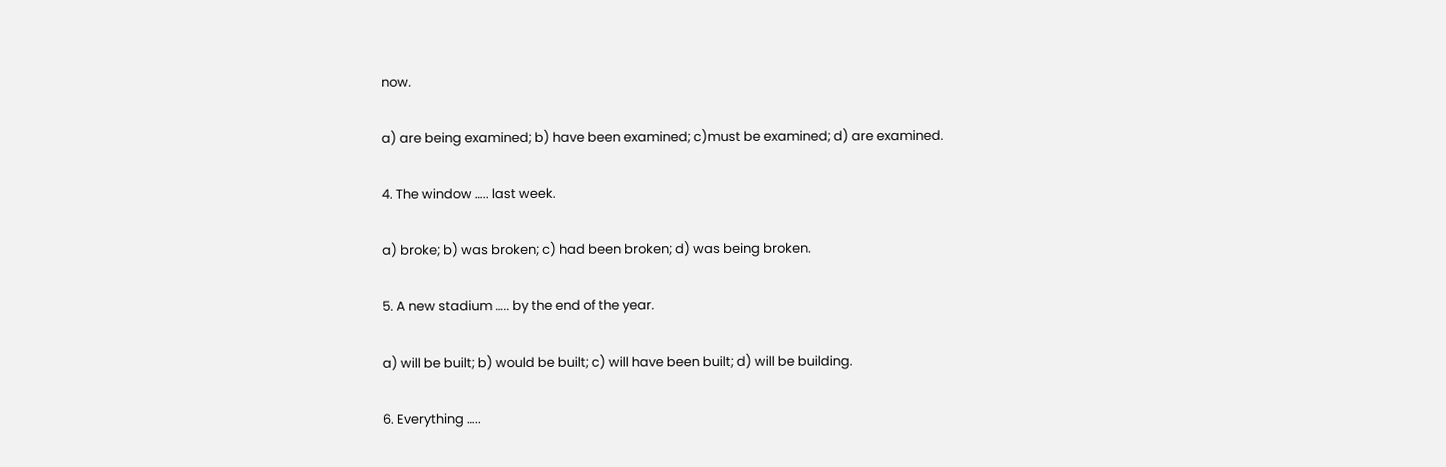now.

a) are being examined; b) have been examined; c)must be examined; d) are examined.

4. The window ….. last week.

a) broke; b) was broken; c) had been broken; d) was being broken.

5. A new stadium ….. by the end of the year.

a) will be built; b) would be built; c) will have been built; d) will be building.

6. Everything …..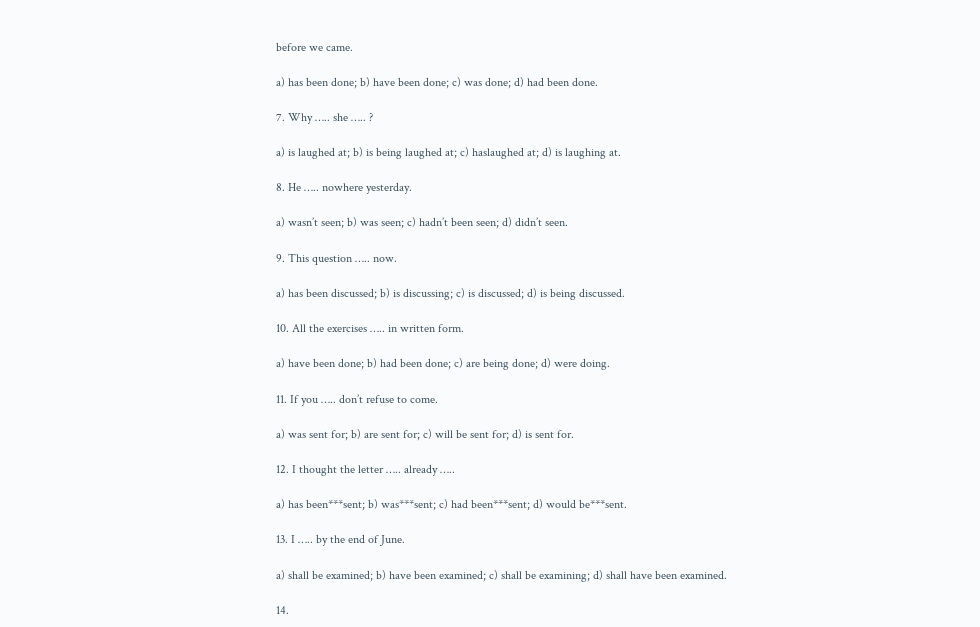before we came.

a) has been done; b) have been done; c) was done; d) had been done.

7. Why ….. she ….. ?

a) is laughed at; b) is being laughed at; c) haslaughed at; d) is laughing at.

8. He ….. nowhere yesterday.

a) wasn’t seen; b) was seen; c) hadn’t been seen; d) didn’t seen.

9. This question ….. now.

a) has been discussed; b) is discussing; c) is discussed; d) is being discussed.

10. All the exercises ….. in written form.

a) have been done; b) had been done; c) are being done; d) were doing.

11. If you ….. don’t refuse to come.

a) was sent for; b) are sent for; c) will be sent for; d) is sent for.

12. I thought the letter ….. already …..

a) has been***sent; b) was***sent; c) had been***sent; d) would be***sent.

13. I ….. by the end of June.

a) shall be examined; b) have been examined; c) shall be examining; d) shall have been examined.

14.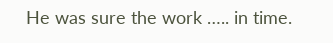He was sure the work ….. in time.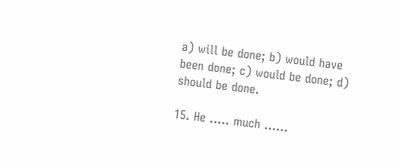a) will be done; b) would have been done; c) would be done; d) should be done.

15. He ….. much …...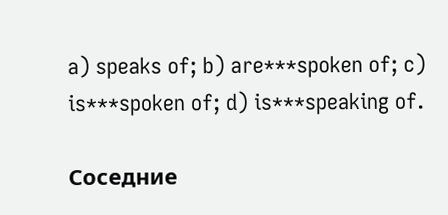a) speaks of; b) are***spoken of; c) is***spoken of; d) is***speaking of.

Соседние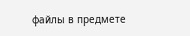файлы в предмете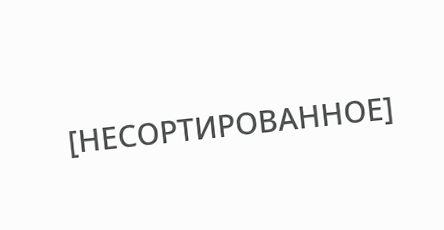[НЕСОРТИРОВАННОЕ]